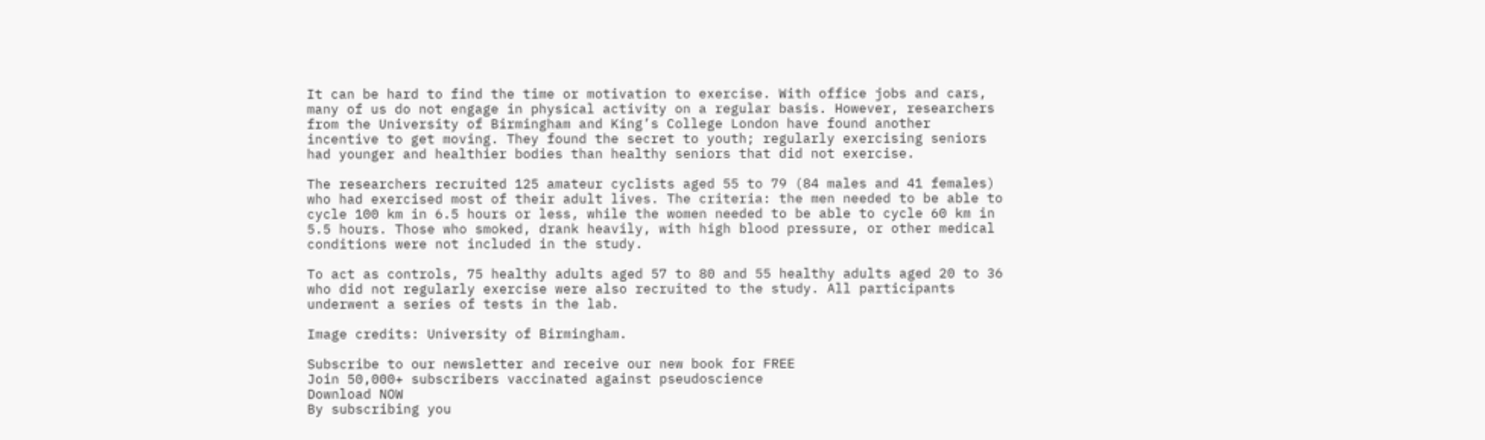It can be hard to find the time or motivation to exercise. With office jobs and cars, many of us do not engage in physical activity on a regular basis. However, researchers from the University of Birmingham and King’s College London have found another incentive to get moving. They found the secret to youth; regularly exercising seniors had younger and healthier bodies than healthy seniors that did not exercise.

The researchers recruited 125 amateur cyclists aged 55 to 79 (84 males and 41 females) who had exercised most of their adult lives. The criteria: the men needed to be able to cycle 100 km in 6.5 hours or less, while the women needed to be able to cycle 60 km in 5.5 hours. Those who smoked, drank heavily, with high blood pressure, or other medical conditions were not included in the study.

To act as controls, 75 healthy adults aged 57 to 80 and 55 healthy adults aged 20 to 36 who did not regularly exercise were also recruited to the study. All participants underwent a series of tests in the lab.

Image credits: University of Birmingham.

Subscribe to our newsletter and receive our new book for FREE
Join 50,000+ subscribers vaccinated against pseudoscience
Download NOW
By subscribing you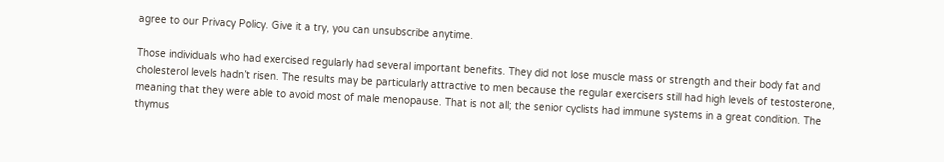agree to our Privacy Policy. Give it a try, you can unsubscribe anytime.

Those individuals who had exercised regularly had several important benefits. They did not lose muscle mass or strength and their body fat and cholesterol levels hadn’t risen. The results may be particularly attractive to men because the regular exercisers still had high levels of testosterone, meaning that they were able to avoid most of male menopause. That is not all; the senior cyclists had immune systems in a great condition. The thymus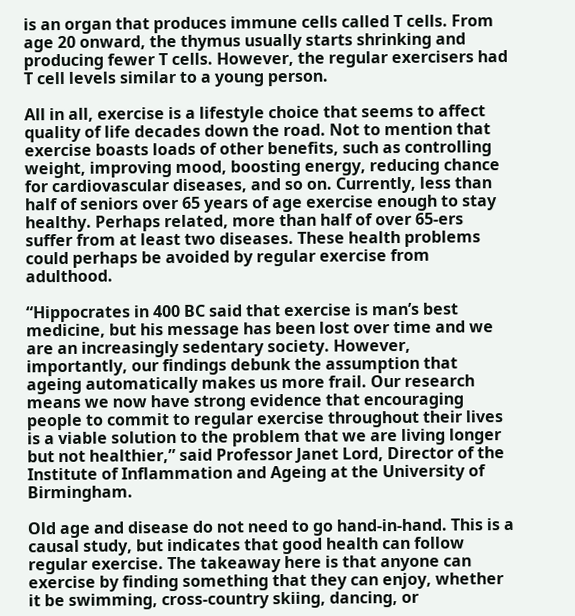is an organ that produces immune cells called T cells. From age 20 onward, the thymus usually starts shrinking and producing fewer T cells. However, the regular exercisers had T cell levels similar to a young person.

All in all, exercise is a lifestyle choice that seems to affect quality of life decades down the road. Not to mention that exercise boasts loads of other benefits, such as controlling weight, improving mood, boosting energy, reducing chance for cardiovascular diseases, and so on. Currently, less than half of seniors over 65 years of age exercise enough to stay healthy. Perhaps related, more than half of over 65-ers suffer from at least two diseases. These health problems could perhaps be avoided by regular exercise from adulthood.

“Hippocrates in 400 BC said that exercise is man’s best medicine, but his message has been lost over time and we are an increasingly sedentary society. However, importantly, our findings debunk the assumption that ageing automatically makes us more frail. Our research means we now have strong evidence that encouraging people to commit to regular exercise throughout their lives is a viable solution to the problem that we are living longer but not healthier,” said Professor Janet Lord, Director of the Institute of Inflammation and Ageing at the University of Birmingham.

Old age and disease do not need to go hand-in-hand. This is a causal study, but indicates that good health can follow regular exercise. The takeaway here is that anyone can exercise by finding something that they can enjoy, whether it be swimming, cross-country skiing, dancing, or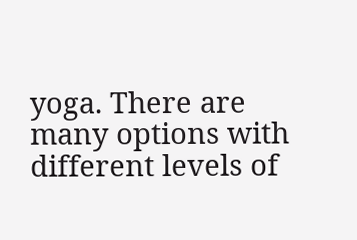yoga. There are many options with different levels of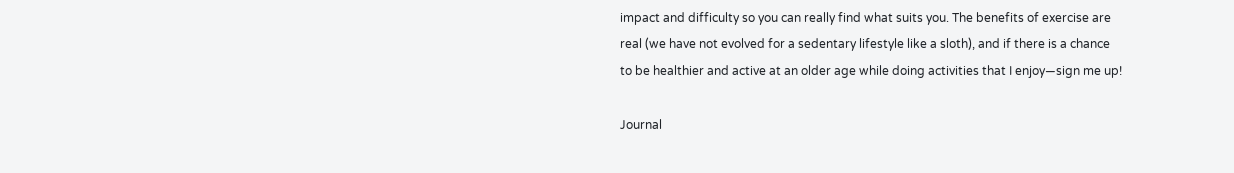impact and difficulty so you can really find what suits you. The benefits of exercise are real (we have not evolved for a sedentary lifestyle like a sloth), and if there is a chance to be healthier and active at an older age while doing activities that I enjoy—sign me up!

Journal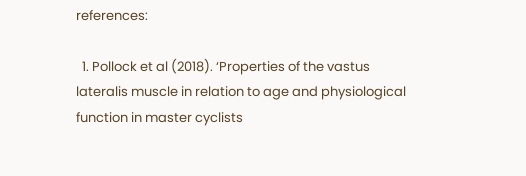references:

  1. Pollock et al (2018). ‘Properties of the vastus lateralis muscle in relation to age and physiological function in master cyclists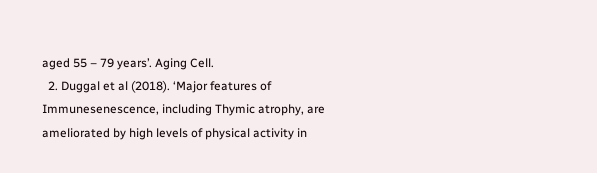aged 55 – 79 years’. Aging Cell.
  2. Duggal et al (2018). ‘Major features of Immunesenescence, including Thymic atrophy, are ameliorated by high levels of physical activity in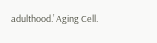adulthood.’ Aging Cell.